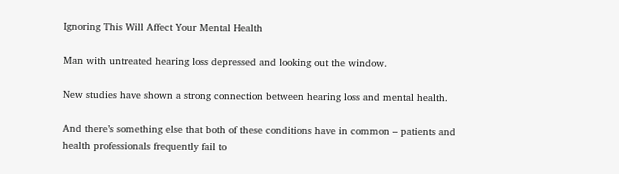Ignoring This Will Affect Your Mental Health

Man with untreated hearing loss depressed and looking out the window.

New studies have shown a strong connection between hearing loss and mental health.

And there’s something else that both of these conditions have in common – patients and health professionals frequently fail to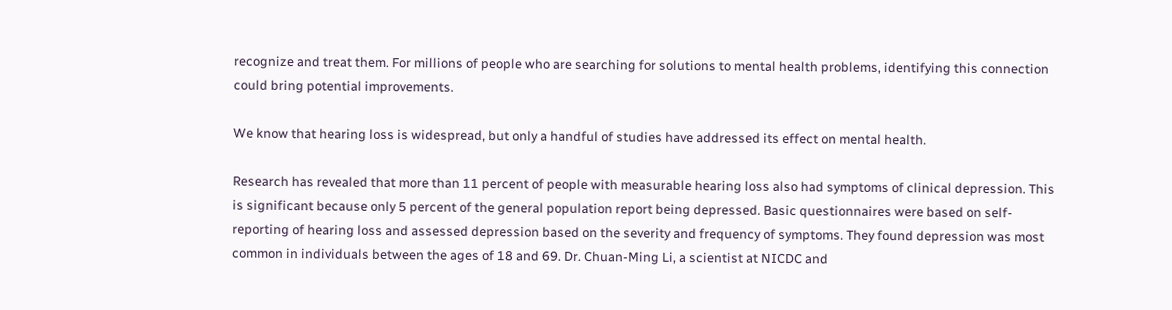recognize and treat them. For millions of people who are searching for solutions to mental health problems, identifying this connection could bring potential improvements.

We know that hearing loss is widespread, but only a handful of studies have addressed its effect on mental health.

Research has revealed that more than 11 percent of people with measurable hearing loss also had symptoms of clinical depression. This is significant because only 5 percent of the general population report being depressed. Basic questionnaires were based on self-reporting of hearing loss and assessed depression based on the severity and frequency of symptoms. They found depression was most common in individuals between the ages of 18 and 69. Dr. Chuan-Ming Li, a scientist at NICDC and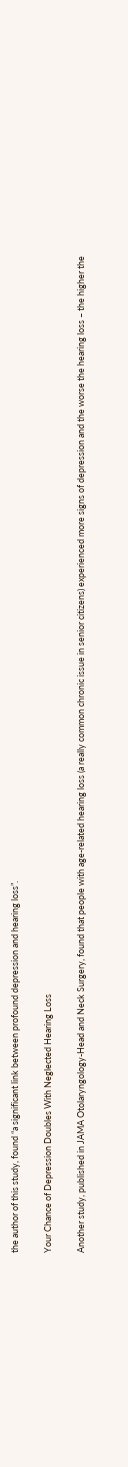the author of this study, found “a significant link between profound depression and hearing loss”.

Your Chance of Depression Doubles With Neglected Hearing Loss

Another study, published in JAMA Otolaryngology-Head and Neck Surgery, found that people with age-related hearing loss (a really common chronic issue in senior citizens) experienced more signs of depression and the worse the hearing loss – the higher the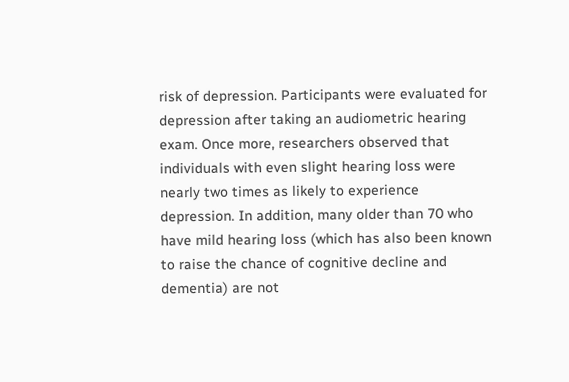risk of depression. Participants were evaluated for depression after taking an audiometric hearing exam. Once more, researchers observed that individuals with even slight hearing loss were nearly two times as likely to experience depression. In addition, many older than 70 who have mild hearing loss (which has also been known to raise the chance of cognitive decline and dementia) are not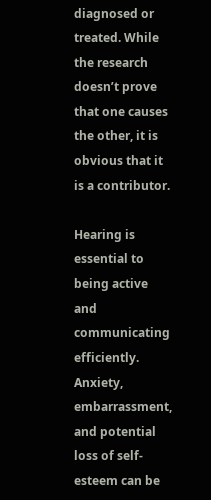diagnosed or treated. While the research doesn’t prove that one causes the other, it is obvious that it is a contributor.

Hearing is essential to being active and communicating efficiently. Anxiety, embarrassment, and potential loss of self-esteem can be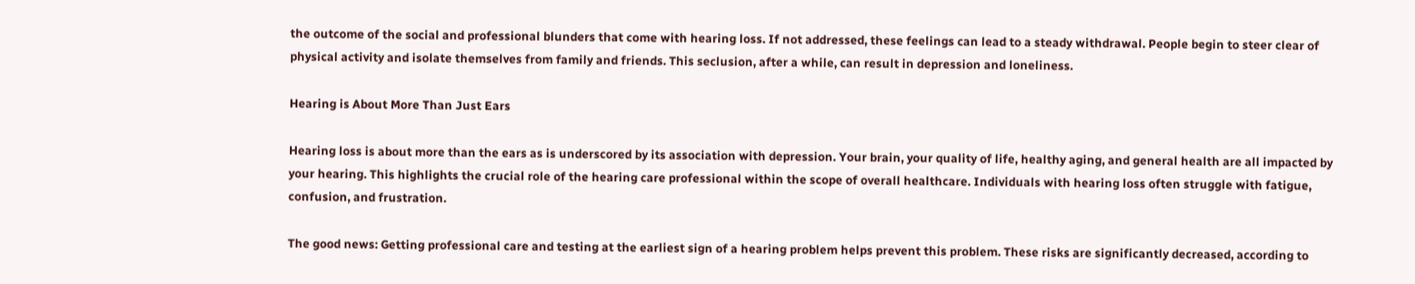the outcome of the social and professional blunders that come with hearing loss. If not addressed, these feelings can lead to a steady withdrawal. People begin to steer clear of physical activity and isolate themselves from family and friends. This seclusion, after a while, can result in depression and loneliness.

Hearing is About More Than Just Ears

Hearing loss is about more than the ears as is underscored by its association with depression. Your brain, your quality of life, healthy aging, and general health are all impacted by your hearing. This highlights the crucial role of the hearing care professional within the scope of overall healthcare. Individuals with hearing loss often struggle with fatigue, confusion, and frustration.

The good news: Getting professional care and testing at the earliest sign of a hearing problem helps prevent this problem. These risks are significantly decreased, according to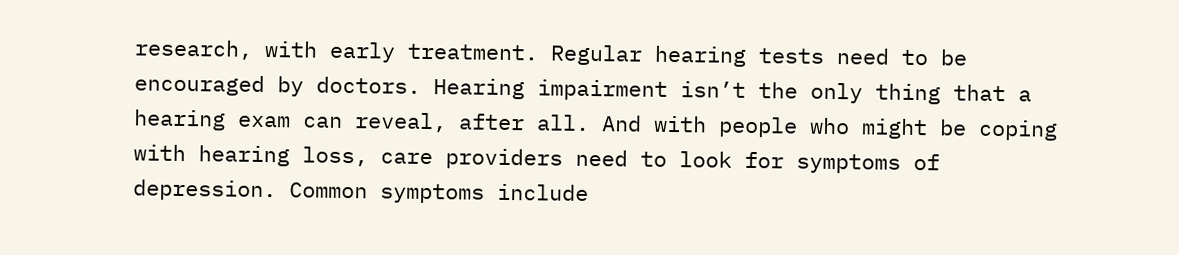research, with early treatment. Regular hearing tests need to be encouraged by doctors. Hearing impairment isn’t the only thing that a hearing exam can reveal, after all. And with people who might be coping with hearing loss, care providers need to look for symptoms of depression. Common symptoms include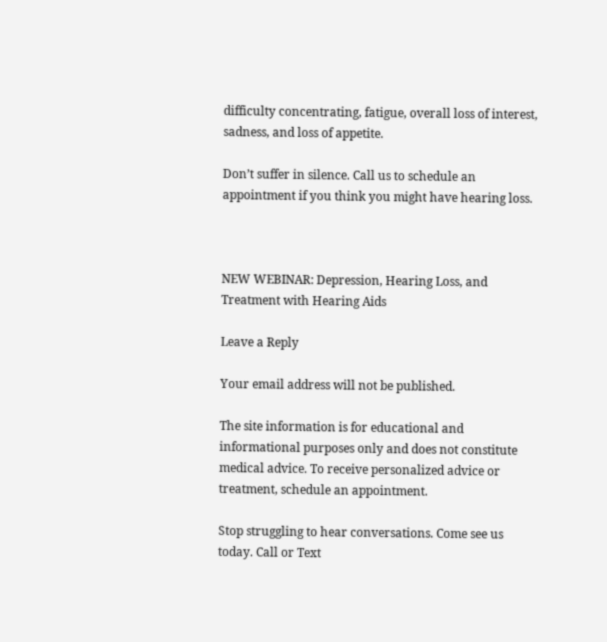difficulty concentrating, fatigue, overall loss of interest, sadness, and loss of appetite.

Don’t suffer in silence. Call us to schedule an appointment if you think you might have hearing loss.



NEW WEBINAR: Depression, Hearing Loss, and Treatment with Hearing Aids

Leave a Reply

Your email address will not be published.

The site information is for educational and informational purposes only and does not constitute medical advice. To receive personalized advice or treatment, schedule an appointment.

Stop struggling to hear conversations. Come see us today. Call or Text